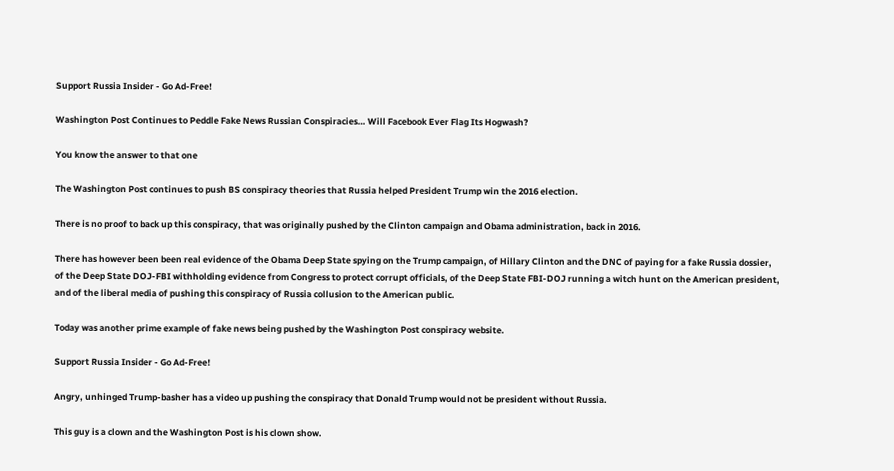Support Russia Insider - Go Ad-Free!

Washington Post Continues to Peddle Fake News Russian Conspiracies… Will Facebook Ever Flag Its Hogwash?

You know the answer to that one

The Washington Post continues to push BS conspiracy theories that Russia helped President Trump win the 2016 election.

There is no proof to back up this conspiracy, that was originally pushed by the Clinton campaign and Obama administration, back in 2016.

There has however been been real evidence of the Obama Deep State spying on the Trump campaign, of Hillary Clinton and the DNC of paying for a fake Russia dossier, of the Deep State DOJ-FBI withholding evidence from Congress to protect corrupt officials, of the Deep State FBI-DOJ running a witch hunt on the American president, and of the liberal media of pushing this conspiracy of Russia collusion to the American public.

Today was another prime example of fake news being pushed by the Washington Post conspiracy website.

Support Russia Insider - Go Ad-Free!

Angry, unhinged Trump-basher has a video up pushing the conspiracy that Donald Trump would not be president without Russia.

This guy is a clown and the Washington Post is his clown show.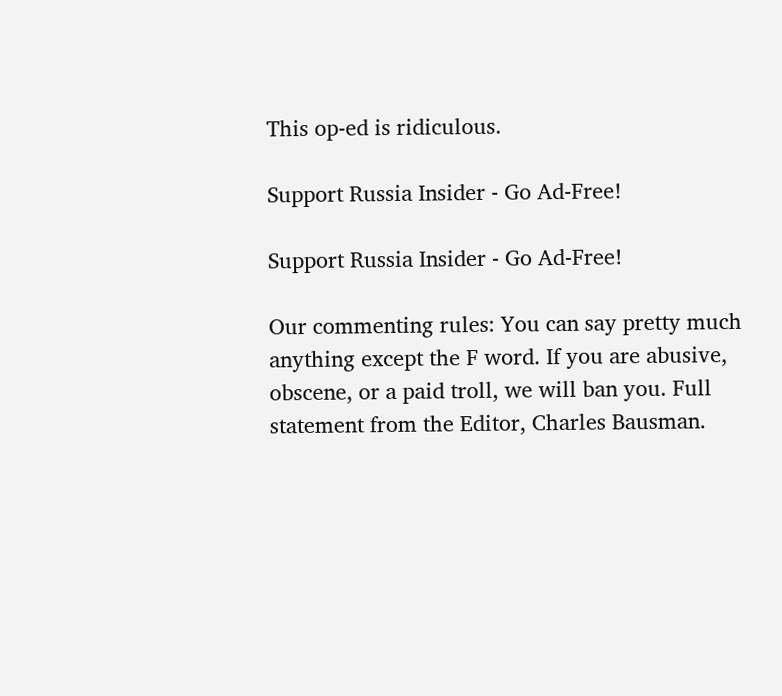This op-ed is ridiculous.

Support Russia Insider - Go Ad-Free!

Support Russia Insider - Go Ad-Free!

Our commenting rules: You can say pretty much anything except the F word. If you are abusive, obscene, or a paid troll, we will ban you. Full statement from the Editor, Charles Bausman.